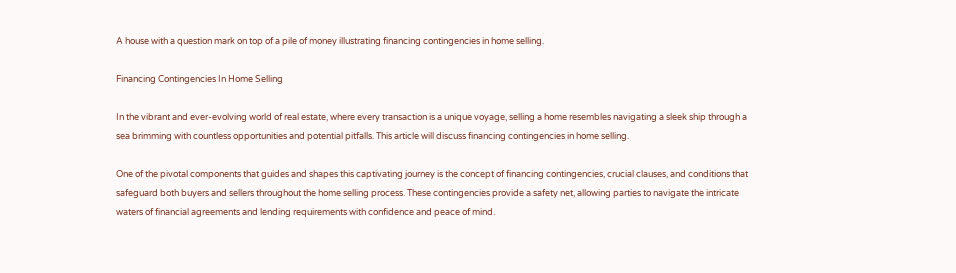A house with a question mark on top of a pile of money illustrating financing contingencies in home selling.

Financing Contingencies In Home Selling

In the vibrant and ever-evolving world of real estate, where every transaction is a unique voyage, selling a home resembles navigating a sleek ship through a sea brimming with countless opportunities and potential pitfalls. This article will discuss financing contingencies in home selling.

One of the pivotal components that guides and shapes this captivating journey is the concept of financing contingencies, crucial clauses, and conditions that safeguard both buyers and sellers throughout the home selling process. These contingencies provide a safety net, allowing parties to navigate the intricate waters of financial agreements and lending requirements with confidence and peace of mind.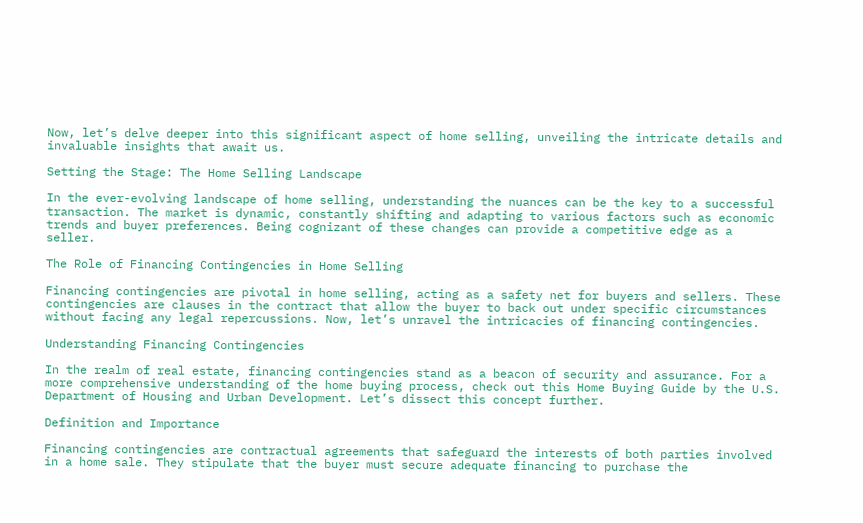Now, let’s delve deeper into this significant aspect of home selling, unveiling the intricate details and invaluable insights that await us.

Setting the Stage: The Home Selling Landscape

In the ever-evolving landscape of home selling, understanding the nuances can be the key to a successful transaction. The market is dynamic, constantly shifting and adapting to various factors such as economic trends and buyer preferences. Being cognizant of these changes can provide a competitive edge as a seller.

The Role of Financing Contingencies in Home Selling

Financing contingencies are pivotal in home selling, acting as a safety net for buyers and sellers. These contingencies are clauses in the contract that allow the buyer to back out under specific circumstances without facing any legal repercussions. Now, let’s unravel the intricacies of financing contingencies.

Understanding Financing Contingencies

In the realm of real estate, financing contingencies stand as a beacon of security and assurance. For a more comprehensive understanding of the home buying process, check out this Home Buying Guide by the U.S. Department of Housing and Urban Development. Let’s dissect this concept further.

Definition and Importance

Financing contingencies are contractual agreements that safeguard the interests of both parties involved in a home sale. They stipulate that the buyer must secure adequate financing to purchase the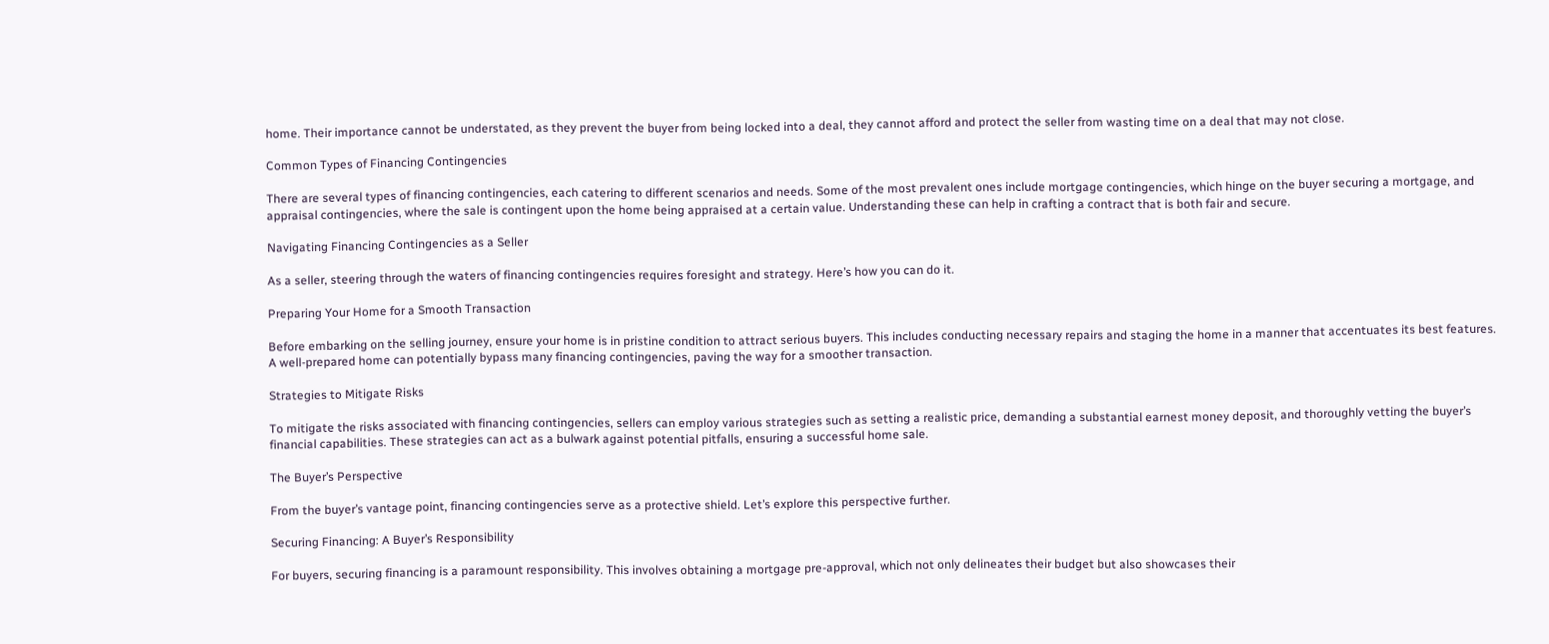home. Their importance cannot be understated, as they prevent the buyer from being locked into a deal, they cannot afford and protect the seller from wasting time on a deal that may not close.

Common Types of Financing Contingencies

There are several types of financing contingencies, each catering to different scenarios and needs. Some of the most prevalent ones include mortgage contingencies, which hinge on the buyer securing a mortgage, and appraisal contingencies, where the sale is contingent upon the home being appraised at a certain value. Understanding these can help in crafting a contract that is both fair and secure.

Navigating Financing Contingencies as a Seller

As a seller, steering through the waters of financing contingencies requires foresight and strategy. Here’s how you can do it.

Preparing Your Home for a Smooth Transaction

Before embarking on the selling journey, ensure your home is in pristine condition to attract serious buyers. This includes conducting necessary repairs and staging the home in a manner that accentuates its best features. A well-prepared home can potentially bypass many financing contingencies, paving the way for a smoother transaction.

Strategies to Mitigate Risks

To mitigate the risks associated with financing contingencies, sellers can employ various strategies such as setting a realistic price, demanding a substantial earnest money deposit, and thoroughly vetting the buyer’s financial capabilities. These strategies can act as a bulwark against potential pitfalls, ensuring a successful home sale.

The Buyer’s Perspective

From the buyer’s vantage point, financing contingencies serve as a protective shield. Let’s explore this perspective further.

Securing Financing: A Buyer’s Responsibility

For buyers, securing financing is a paramount responsibility. This involves obtaining a mortgage pre-approval, which not only delineates their budget but also showcases their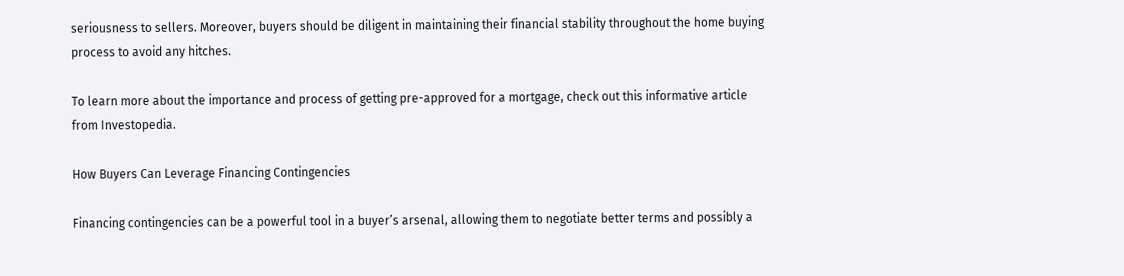seriousness to sellers. Moreover, buyers should be diligent in maintaining their financial stability throughout the home buying process to avoid any hitches.

To learn more about the importance and process of getting pre-approved for a mortgage, check out this informative article from Investopedia.

How Buyers Can Leverage Financing Contingencies

Financing contingencies can be a powerful tool in a buyer’s arsenal, allowing them to negotiate better terms and possibly a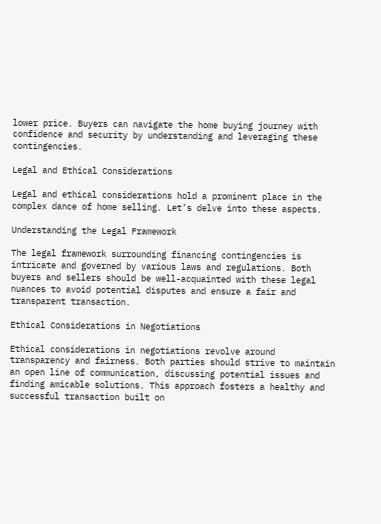lower price. Buyers can navigate the home buying journey with confidence and security by understanding and leveraging these contingencies.

Legal and Ethical Considerations

Legal and ethical considerations hold a prominent place in the complex dance of home selling. Let’s delve into these aspects.

Understanding the Legal Framework

The legal framework surrounding financing contingencies is intricate and governed by various laws and regulations. Both buyers and sellers should be well-acquainted with these legal nuances to avoid potential disputes and ensure a fair and transparent transaction.

Ethical Considerations in Negotiations

Ethical considerations in negotiations revolve around transparency and fairness. Both parties should strive to maintain an open line of communication, discussing potential issues and finding amicable solutions. This approach fosters a healthy and successful transaction built on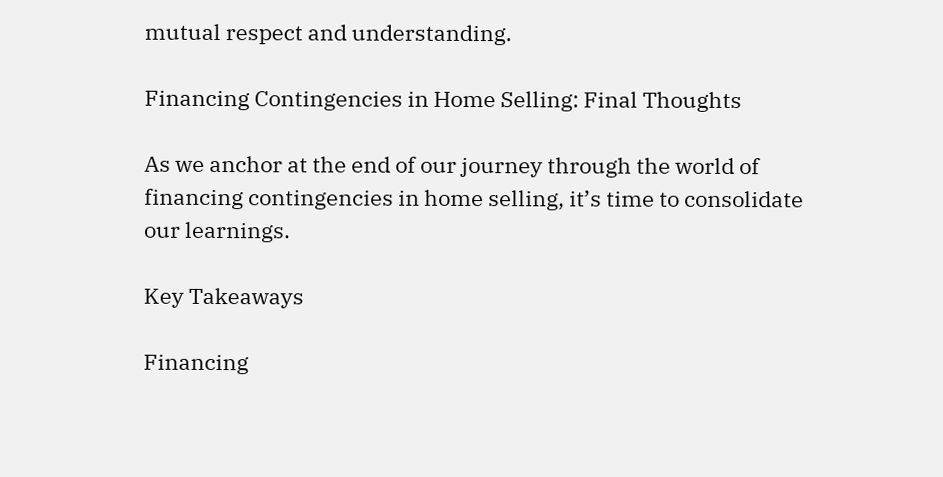mutual respect and understanding.

Financing Contingencies in Home Selling: Final Thoughts

As we anchor at the end of our journey through the world of financing contingencies in home selling, it’s time to consolidate our learnings.

Key Takeaways

Financing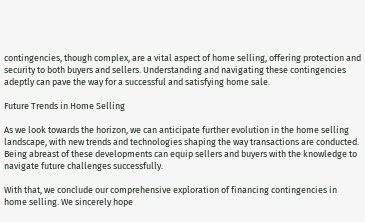contingencies, though complex, are a vital aspect of home selling, offering protection and security to both buyers and sellers. Understanding and navigating these contingencies adeptly can pave the way for a successful and satisfying home sale.

Future Trends in Home Selling

As we look towards the horizon, we can anticipate further evolution in the home selling landscape, with new trends and technologies shaping the way transactions are conducted. Being abreast of these developments can equip sellers and buyers with the knowledge to navigate future challenges successfully.

With that, we conclude our comprehensive exploration of financing contingencies in home selling. We sincerely hope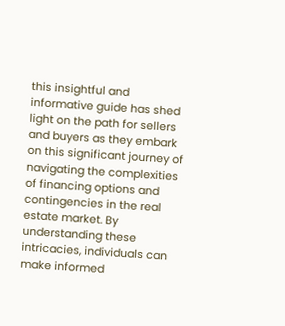this insightful and informative guide has shed light on the path for sellers and buyers as they embark on this significant journey of navigating the complexities of financing options and contingencies in the real estate market. By understanding these intricacies, individuals can make informed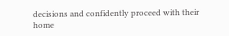decisions and confidently proceed with their home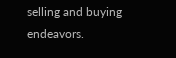selling and buying endeavors.